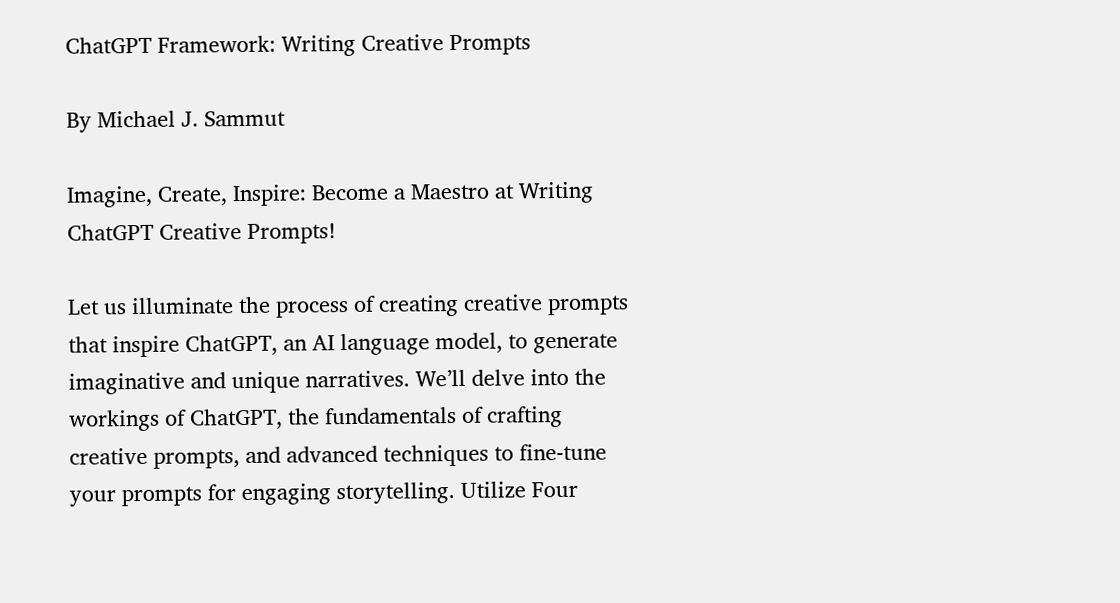ChatGPT Framework: Writing Creative Prompts

By Michael J. Sammut

Imagine, Create, Inspire: Become a Maestro at Writing ChatGPT Creative Prompts!

Let us illuminate the process of creating creative prompts that inspire ChatGPT, an AI language model, to generate imaginative and unique narratives. We’ll delve into the workings of ChatGPT, the fundamentals of crafting creative prompts, and advanced techniques to fine-tune your prompts for engaging storytelling. Utilize Four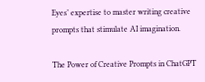Eyes’ expertise to master writing creative prompts that stimulate AI imagination.

The Power of Creative Prompts in ChatGPT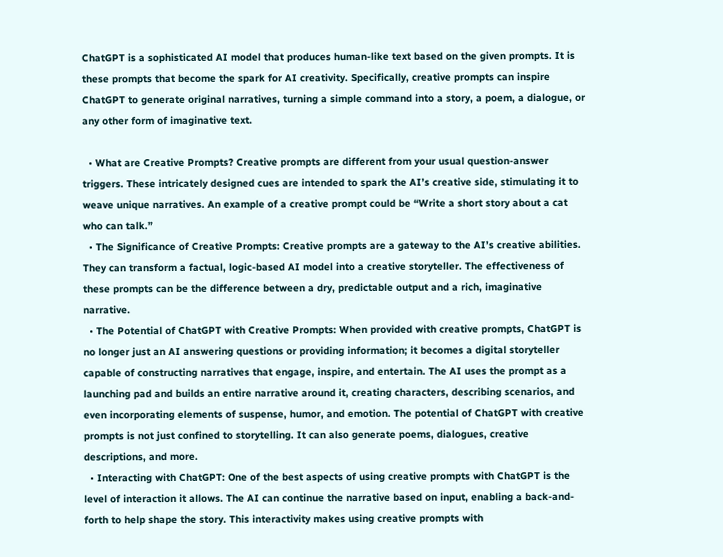ChatGPT is a sophisticated AI model that produces human-like text based on the given prompts. It is these prompts that become the spark for AI creativity. Specifically, creative prompts can inspire ChatGPT to generate original narratives, turning a simple command into a story, a poem, a dialogue, or any other form of imaginative text.

  • What are Creative Prompts? Creative prompts are different from your usual question-answer triggers. These intricately designed cues are intended to spark the AI’s creative side, stimulating it to weave unique narratives. An example of a creative prompt could be “Write a short story about a cat who can talk.”
  • The Significance of Creative Prompts: Creative prompts are a gateway to the AI’s creative abilities. They can transform a factual, logic-based AI model into a creative storyteller. The effectiveness of these prompts can be the difference between a dry, predictable output and a rich, imaginative narrative.
  • The Potential of ChatGPT with Creative Prompts: When provided with creative prompts, ChatGPT is no longer just an AI answering questions or providing information; it becomes a digital storyteller capable of constructing narratives that engage, inspire, and entertain. The AI uses the prompt as a launching pad and builds an entire narrative around it, creating characters, describing scenarios, and even incorporating elements of suspense, humor, and emotion. The potential of ChatGPT with creative prompts is not just confined to storytelling. It can also generate poems, dialogues, creative descriptions, and more.
  • Interacting with ChatGPT: One of the best aspects of using creative prompts with ChatGPT is the level of interaction it allows. The AI can continue the narrative based on input, enabling a back-and-forth to help shape the story. This interactivity makes using creative prompts with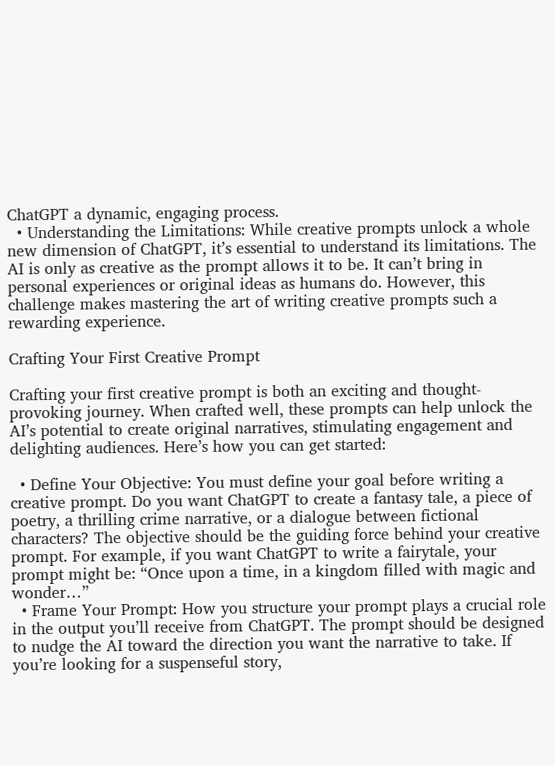ChatGPT a dynamic, engaging process.
  • Understanding the Limitations: While creative prompts unlock a whole new dimension of ChatGPT, it’s essential to understand its limitations. The AI is only as creative as the prompt allows it to be. It can’t bring in personal experiences or original ideas as humans do. However, this challenge makes mastering the art of writing creative prompts such a rewarding experience.

Crafting Your First Creative Prompt

Crafting your first creative prompt is both an exciting and thought-provoking journey. When crafted well, these prompts can help unlock the AI’s potential to create original narratives, stimulating engagement and delighting audiences. Here’s how you can get started:

  • Define Your Objective: You must define your goal before writing a creative prompt. Do you want ChatGPT to create a fantasy tale, a piece of poetry, a thrilling crime narrative, or a dialogue between fictional characters? The objective should be the guiding force behind your creative prompt. For example, if you want ChatGPT to write a fairytale, your prompt might be: “Once upon a time, in a kingdom filled with magic and wonder…”
  • Frame Your Prompt: How you structure your prompt plays a crucial role in the output you’ll receive from ChatGPT. The prompt should be designed to nudge the AI toward the direction you want the narrative to take. If you’re looking for a suspenseful story,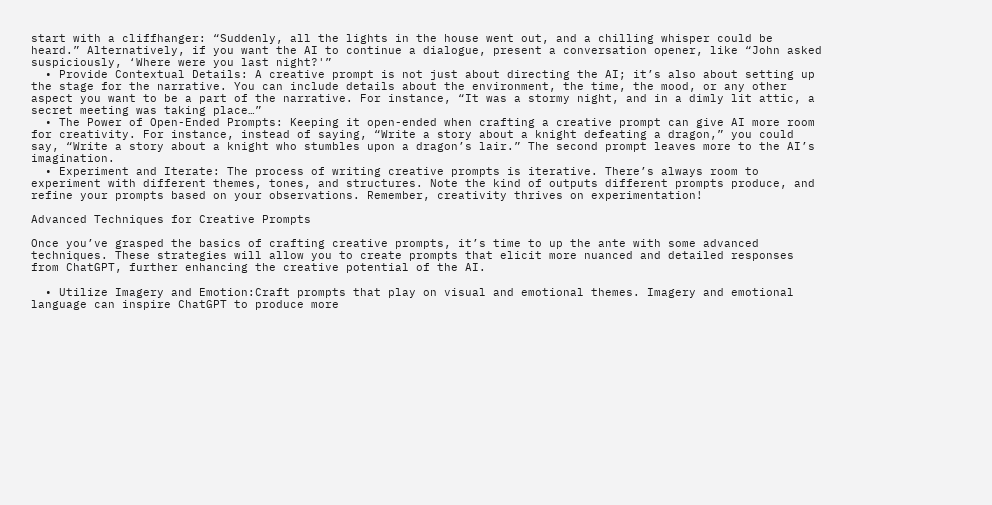start with a cliffhanger: “Suddenly, all the lights in the house went out, and a chilling whisper could be heard.” Alternatively, if you want the AI to continue a dialogue, present a conversation opener, like “John asked suspiciously, ‘Where were you last night?'”
  • Provide Contextual Details: A creative prompt is not just about directing the AI; it’s also about setting up the stage for the narrative. You can include details about the environment, the time, the mood, or any other aspect you want to be a part of the narrative. For instance, “It was a stormy night, and in a dimly lit attic, a secret meeting was taking place…”
  • The Power of Open-Ended Prompts: Keeping it open-ended when crafting a creative prompt can give AI more room for creativity. For instance, instead of saying, “Write a story about a knight defeating a dragon,” you could say, “Write a story about a knight who stumbles upon a dragon’s lair.” The second prompt leaves more to the AI’s imagination.
  • Experiment and Iterate: The process of writing creative prompts is iterative. There’s always room to experiment with different themes, tones, and structures. Note the kind of outputs different prompts produce, and refine your prompts based on your observations. Remember, creativity thrives on experimentation!

Advanced Techniques for Creative Prompts

Once you’ve grasped the basics of crafting creative prompts, it’s time to up the ante with some advanced techniques. These strategies will allow you to create prompts that elicit more nuanced and detailed responses from ChatGPT, further enhancing the creative potential of the AI.

  • Utilize Imagery and Emotion:Craft prompts that play on visual and emotional themes. Imagery and emotional language can inspire ChatGPT to produce more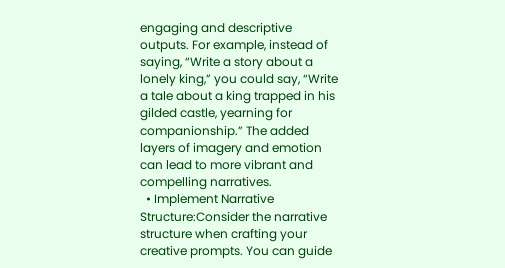engaging and descriptive outputs. For example, instead of saying, “Write a story about a lonely king,” you could say, “Write a tale about a king trapped in his gilded castle, yearning for companionship.” The added layers of imagery and emotion can lead to more vibrant and compelling narratives.
  • Implement Narrative Structure:Consider the narrative structure when crafting your creative prompts. You can guide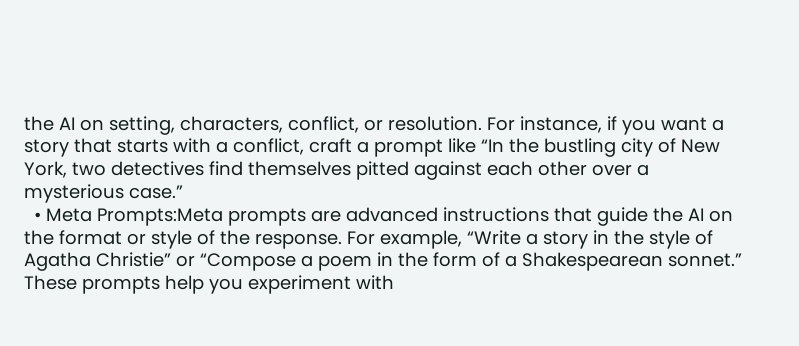the AI on setting, characters, conflict, or resolution. For instance, if you want a story that starts with a conflict, craft a prompt like “In the bustling city of New York, two detectives find themselves pitted against each other over a mysterious case.”
  • Meta Prompts:Meta prompts are advanced instructions that guide the AI on the format or style of the response. For example, “Write a story in the style of Agatha Christie” or “Compose a poem in the form of a Shakespearean sonnet.” These prompts help you experiment with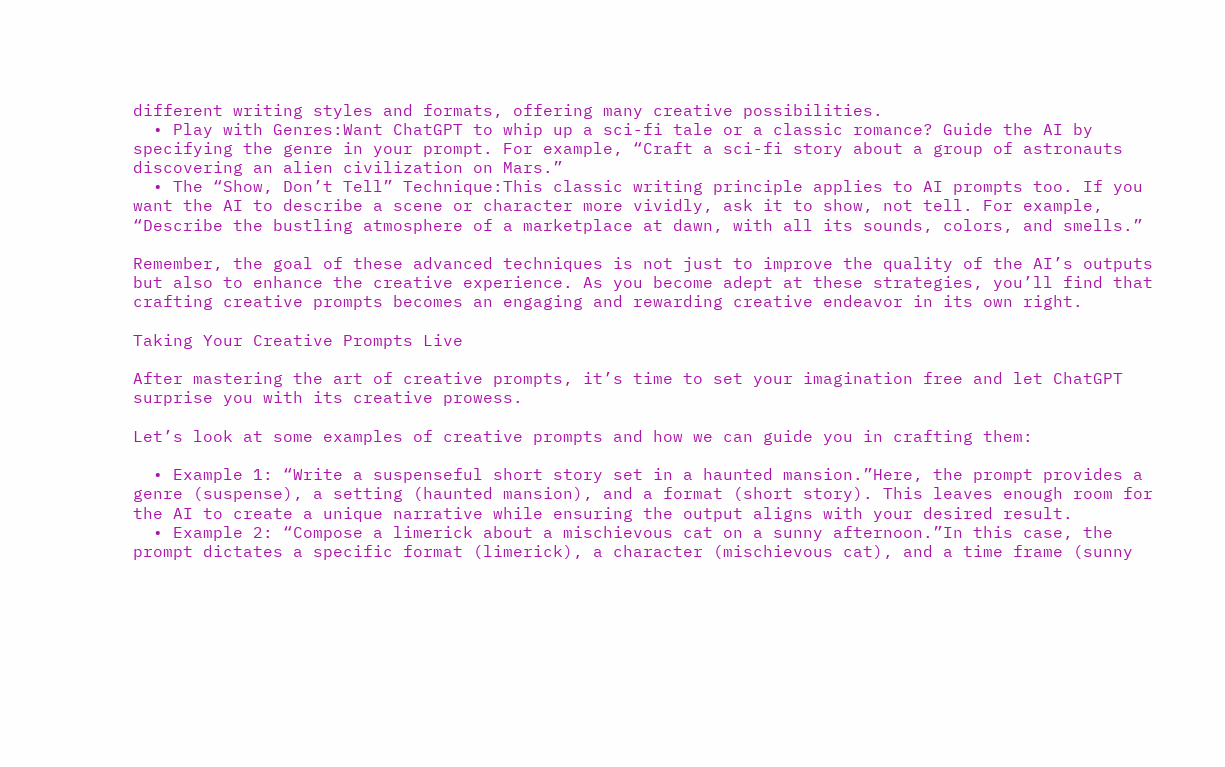different writing styles and formats, offering many creative possibilities.
  • Play with Genres:Want ChatGPT to whip up a sci-fi tale or a classic romance? Guide the AI by specifying the genre in your prompt. For example, “Craft a sci-fi story about a group of astronauts discovering an alien civilization on Mars.”
  • The “Show, Don’t Tell” Technique:This classic writing principle applies to AI prompts too. If you want the AI to describe a scene or character more vividly, ask it to show, not tell. For example, “Describe the bustling atmosphere of a marketplace at dawn, with all its sounds, colors, and smells.”

Remember, the goal of these advanced techniques is not just to improve the quality of the AI’s outputs but also to enhance the creative experience. As you become adept at these strategies, you’ll find that crafting creative prompts becomes an engaging and rewarding creative endeavor in its own right.

Taking Your Creative Prompts Live

After mastering the art of creative prompts, it’s time to set your imagination free and let ChatGPT surprise you with its creative prowess.

Let’s look at some examples of creative prompts and how we can guide you in crafting them:

  • Example 1: “Write a suspenseful short story set in a haunted mansion.”Here, the prompt provides a genre (suspense), a setting (haunted mansion), and a format (short story). This leaves enough room for the AI to create a unique narrative while ensuring the output aligns with your desired result.
  • Example 2: “Compose a limerick about a mischievous cat on a sunny afternoon.”In this case, the prompt dictates a specific format (limerick), a character (mischievous cat), and a time frame (sunny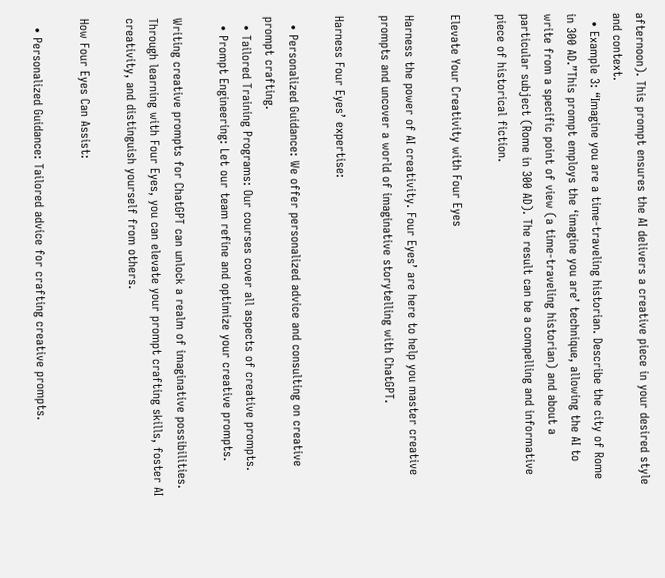afternoon). This prompt ensures the AI delivers a creative piece in your desired style and context.
  • Example 3: “Imagine you are a time-traveling historian. Describe the city of Rome in 300 AD.”This prompt employs the ‘imagine you are’ technique, allowing the AI to write from a specific point of view (a time-traveling historian) and about a particular subject (Rome in 300 AD). The result can be a compelling and informative piece of historical fiction.

Elevate Your Creativity with Four Eyes

Harness the power of AI creativity. Four Eyes’ are here to help you master creative prompts and uncover a world of imaginative storytelling with ChatGPT.

Harness Four Eyes’ expertise:

  • Personalized Guidance: We offer personalized advice and consulting on creative prompt crafting.
  • Tailored Training Programs: Our courses cover all aspects of creative prompts.
  • Prompt Engineering: Let our team refine and optimize your creative prompts.

Writing creative prompts for ChatGPT can unlock a realm of imaginative possibilities. Through learning with Four Eyes, you can elevate your prompt crafting skills, foster AI creativity, and distinguish yourself from others.

How Four Eyes Can Assist:

  • Personalized Guidance: Tailored advice for crafting creative prompts.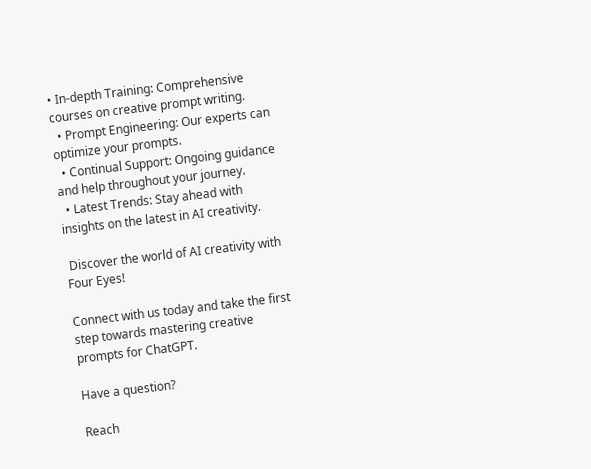• In-depth Training: Comprehensive courses on creative prompt writing.
  • Prompt Engineering: Our experts can optimize your prompts.
  • Continual Support: Ongoing guidance and help throughout your journey.
  • Latest Trends: Stay ahead with insights on the latest in AI creativity.

 Discover the world of AI creativity with Four Eyes!

Connect with us today and take the first step towards mastering creative prompts for ChatGPT.

Have a question?

Reach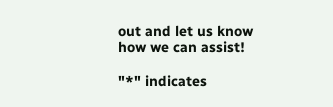out and let us know how we can assist!

"*" indicates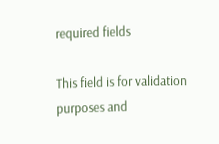required fields

This field is for validation purposes and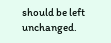should be left unchanged.